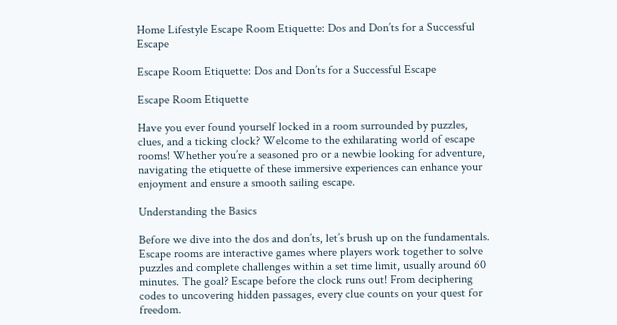Home Lifestyle Escape Room Etiquette: Dos and Don’ts for a Successful Escape

Escape Room Etiquette: Dos and Don’ts for a Successful Escape

Escape Room Etiquette

Have you ever found yourself locked in a room surrounded by puzzles, clues, and a ticking clock? Welcome to the exhilarating world of escape rooms! Whether you’re a seasoned pro or a newbie looking for adventure, navigating the etiquette of these immersive experiences can enhance your enjoyment and ensure a smooth sailing escape.

Understanding the Basics

Before we dive into the dos and don’ts, let’s brush up on the fundamentals. Escape rooms are interactive games where players work together to solve puzzles and complete challenges within a set time limit, usually around 60 minutes. The goal? Escape before the clock runs out! From deciphering codes to uncovering hidden passages, every clue counts on your quest for freedom.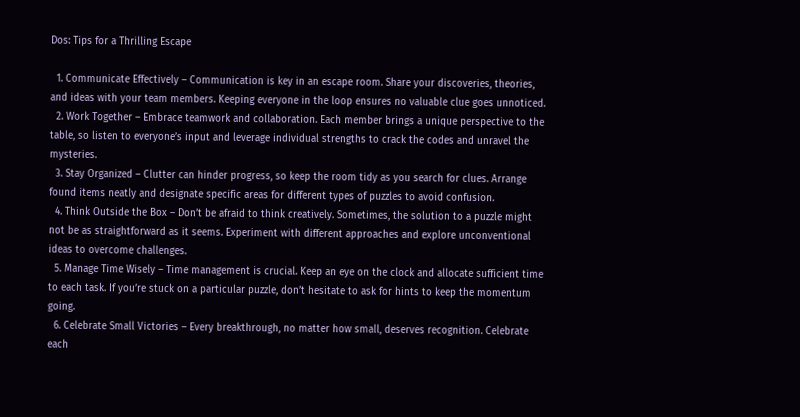Dos: Tips for a Thrilling Escape

  1. Communicate Effectively – Communication is key in an escape room. Share your discoveries, theories, and ideas with your team members. Keeping everyone in the loop ensures no valuable clue goes unnoticed.
  2. Work Together – Embrace teamwork and collaboration. Each member brings a unique perspective to the table, so listen to everyone’s input and leverage individual strengths to crack the codes and unravel the mysteries.
  3. Stay Organized – Clutter can hinder progress, so keep the room tidy as you search for clues. Arrange found items neatly and designate specific areas for different types of puzzles to avoid confusion.
  4. Think Outside the Box – Don’t be afraid to think creatively. Sometimes, the solution to a puzzle might not be as straightforward as it seems. Experiment with different approaches and explore unconventional ideas to overcome challenges.
  5. Manage Time Wisely – Time management is crucial. Keep an eye on the clock and allocate sufficient time to each task. If you’re stuck on a particular puzzle, don’t hesitate to ask for hints to keep the momentum going.
  6. Celebrate Small Victories – Every breakthrough, no matter how small, deserves recognition. Celebrate each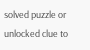solved puzzle or unlocked clue to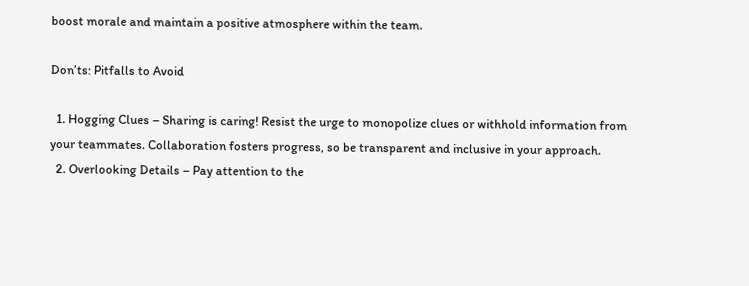boost morale and maintain a positive atmosphere within the team.

Don’ts: Pitfalls to Avoid

  1. Hogging Clues – Sharing is caring! Resist the urge to monopolize clues or withhold information from your teammates. Collaboration fosters progress, so be transparent and inclusive in your approach.
  2. Overlooking Details – Pay attention to the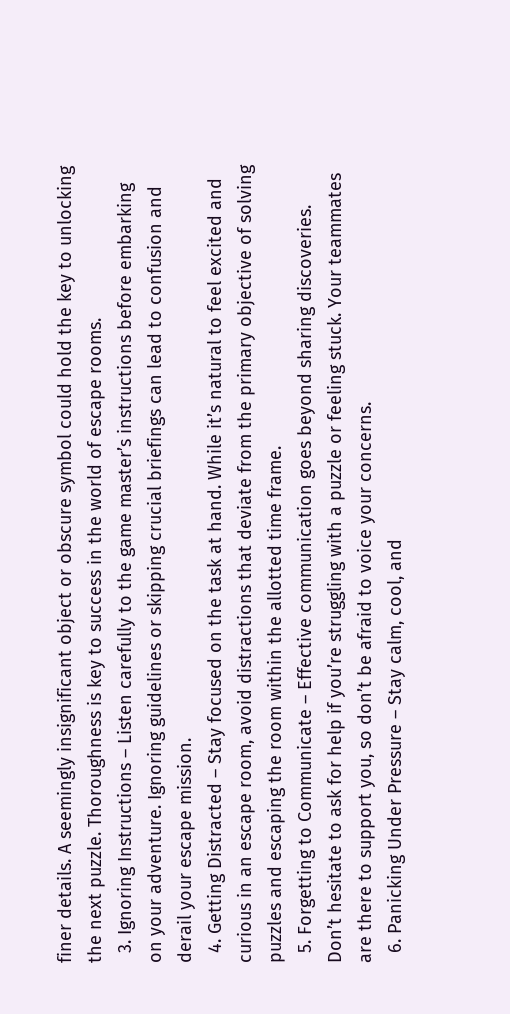finer details. A seemingly insignificant object or obscure symbol could hold the key to unlocking the next puzzle. Thoroughness is key to success in the world of escape rooms.
  3. Ignoring Instructions – Listen carefully to the game master’s instructions before embarking on your adventure. Ignoring guidelines or skipping crucial briefings can lead to confusion and derail your escape mission.
  4. Getting Distracted – Stay focused on the task at hand. While it’s natural to feel excited and curious in an escape room, avoid distractions that deviate from the primary objective of solving puzzles and escaping the room within the allotted time frame.
  5. Forgetting to Communicate – Effective communication goes beyond sharing discoveries. Don’t hesitate to ask for help if you’re struggling with a puzzle or feeling stuck. Your teammates are there to support you, so don’t be afraid to voice your concerns.
  6. Panicking Under Pressure – Stay calm, cool, and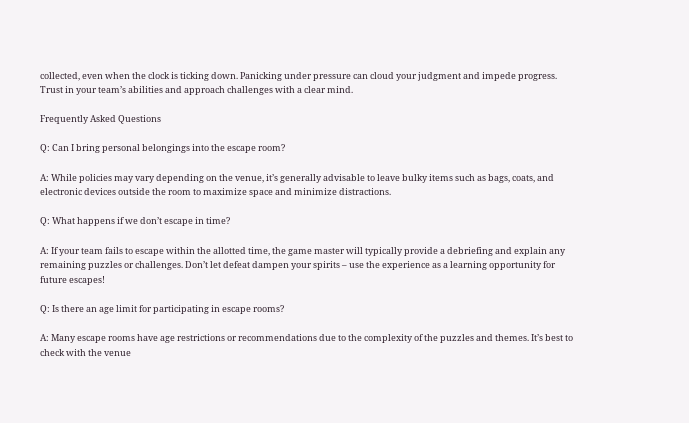collected, even when the clock is ticking down. Panicking under pressure can cloud your judgment and impede progress. Trust in your team’s abilities and approach challenges with a clear mind.

Frequently Asked Questions

Q: Can I bring personal belongings into the escape room?

A: While policies may vary depending on the venue, it’s generally advisable to leave bulky items such as bags, coats, and electronic devices outside the room to maximize space and minimize distractions.

Q: What happens if we don’t escape in time?

A: If your team fails to escape within the allotted time, the game master will typically provide a debriefing and explain any remaining puzzles or challenges. Don’t let defeat dampen your spirits – use the experience as a learning opportunity for future escapes!

Q: Is there an age limit for participating in escape rooms?

A: Many escape rooms have age restrictions or recommendations due to the complexity of the puzzles and themes. It’s best to check with the venue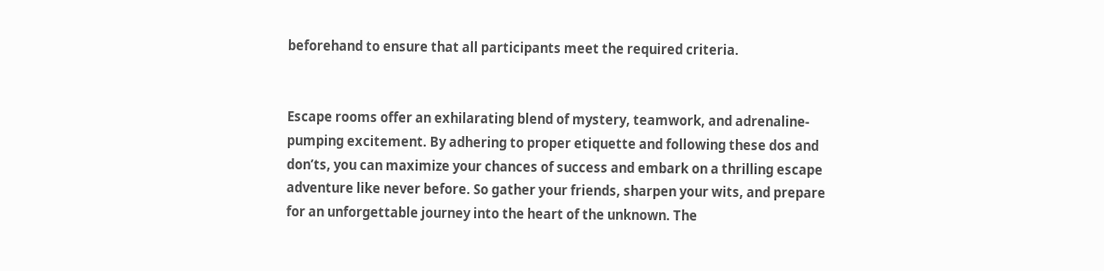beforehand to ensure that all participants meet the required criteria.


Escape rooms offer an exhilarating blend of mystery, teamwork, and adrenaline-pumping excitement. By adhering to proper etiquette and following these dos and don’ts, you can maximize your chances of success and embark on a thrilling escape adventure like never before. So gather your friends, sharpen your wits, and prepare for an unforgettable journey into the heart of the unknown. The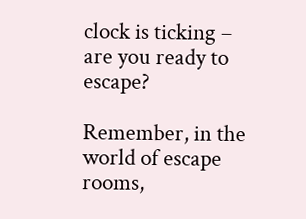clock is ticking – are you ready to escape?

Remember, in the world of escape rooms,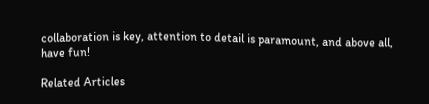collaboration is key, attention to detail is paramount, and above all, have fun!

Related Articles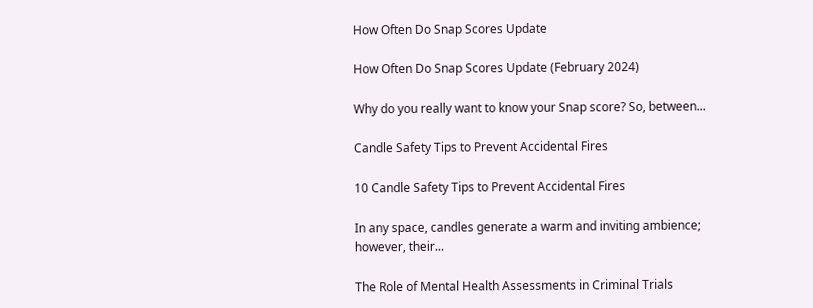How Often Do Snap Scores Update

How Often Do Snap Scores Update (February 2024)

Why do you really want to know your Snap score? So, between...

Candle Safety Tips to Prevent Accidental Fires

10 Candle Safety Tips to Prevent Accidental Fires

In any space, candles generate a warm and inviting ambience; however, their...

The Role of Mental Health Assessments in Criminal Trials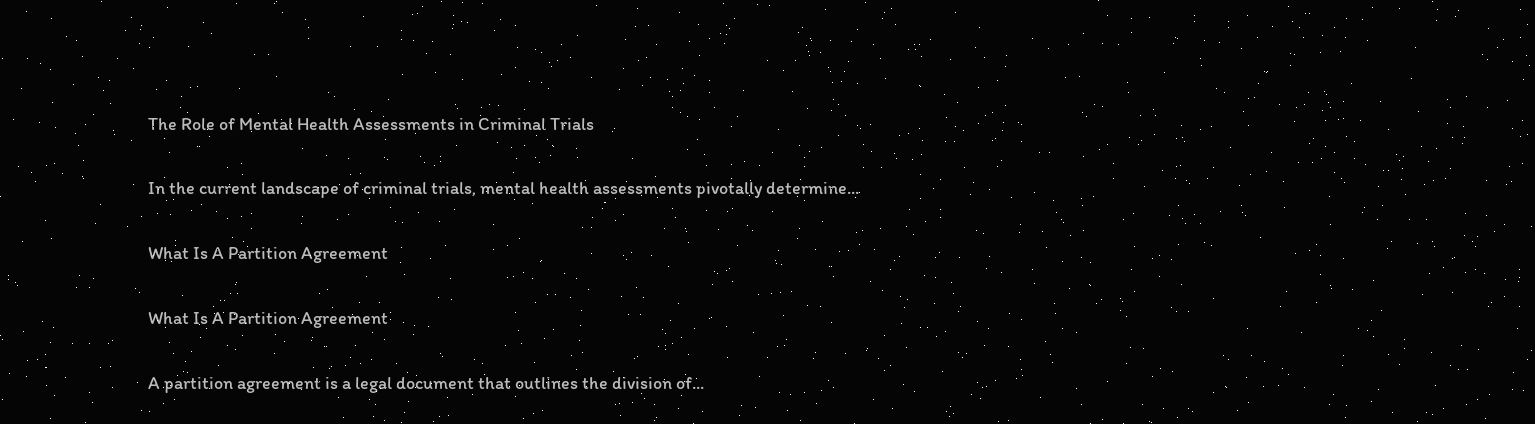The Role of Mental Health Assessments in Criminal Trials

In the current landscape of criminal trials, mental health assessments pivotally determine...

What Is A Partition Agreement

What Is A Partition Agreement

A partition agreement is a legal document that outlines the division of...